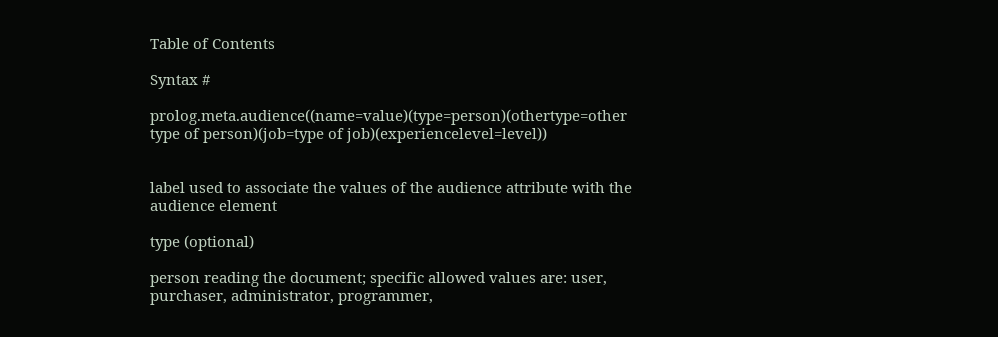Table of Contents

Syntax #

prolog.meta.audience((name=value)(type=person)(othertype=other type of person)(job=type of job)(experiencelevel=level))


label used to associate the values of the audience attribute with the audience element

type (optional)

person reading the document; specific allowed values are: user, purchaser, administrator, programmer,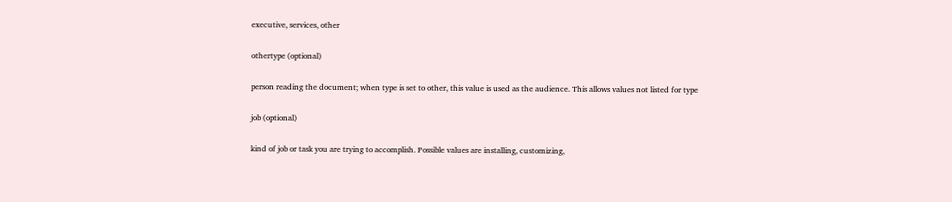executive, services, other

othertype (optional)

person reading the document; when type is set to other, this value is used as the audience. This allows values not listed for type

job (optional)

kind of job or task you are trying to accomplish. Possible values are installing, customizing,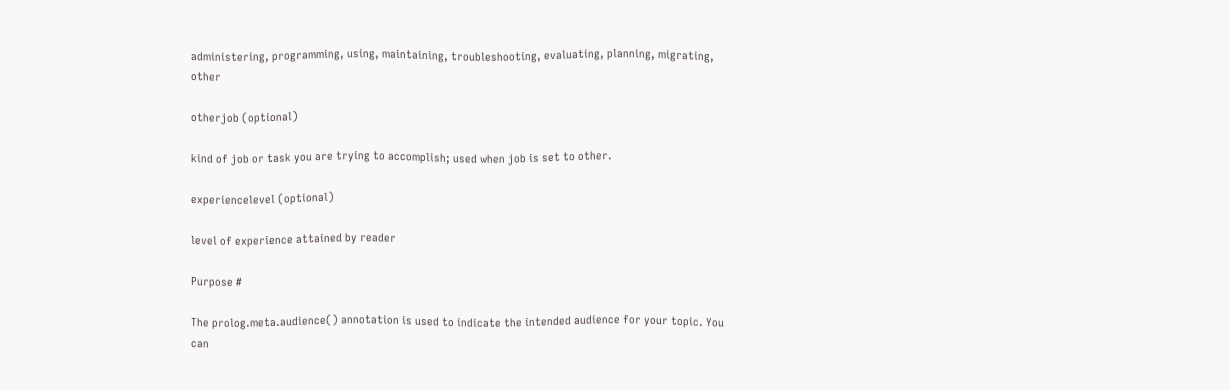administering, programming, using, maintaining, troubleshooting, evaluating, planning, migrating, other

otherjob (optional)

kind of job or task you are trying to accomplish; used when job is set to other.

experiencelevel (optional)

level of experience attained by reader

Purpose #

The prolog.meta.audience() annotation is used to indicate the intended audience for your topic. You can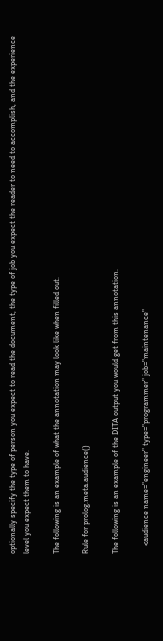optionally specify the type of person you expect to read the document, the type of job you expect the reader to need to accomplish, and the experience level you expect them to have.

The following is an example of what the annotation may look like when filled out.

Rule for prolog.meta.audience()

The following is an example of the DITA output you would get from this annotation.

    <audience name="engineer" type="programmer" job="maintenance"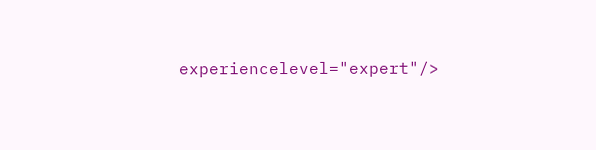experiencelevel="expert"/>